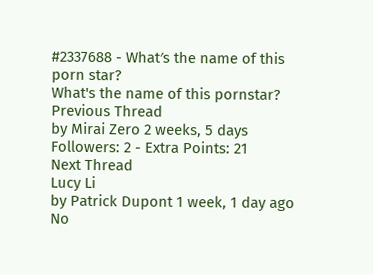#2337688 - What′s the name of this porn star?
What's the name of this pornstar?
Previous Thread
by Mirai Zero 2 weeks, 5 days
Followers: 2 - Extra Points: 21
Next Thread
Lucy Li
by Patrick Dupont 1 week, 1 day ago
No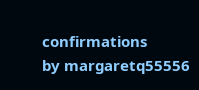confirmations
by margaretq55556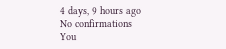4 days, 9 hours ago
No confirmations
You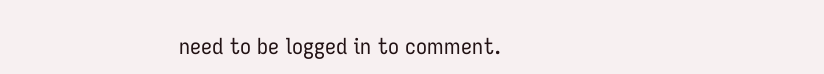need to be logged in to comment.